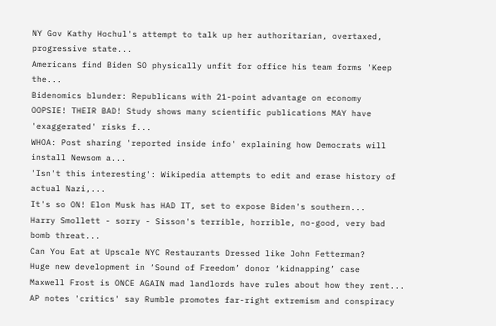NY Gov Kathy Hochul's attempt to talk up her authoritarian, overtaxed, progressive state...
Americans find Biden SO physically unfit for office his team forms 'Keep the...
Bidenomics blunder: Republicans with 21-point advantage on economy
OOPSIE! THEIR BAD! Study shows many scientific publications MAY have 'exaggerated' risks f...
WHOA: Post sharing 'reported inside info' explaining how Democrats will install Newsom a...
'Isn't this interesting': Wikipedia attempts to edit and erase history of actual Nazi,...
It's so ON! Elon Musk has HAD IT, set to expose Biden's southern...
Harry Smollett - sorry - Sisson's terrible, horrible, no-good, very bad bomb threat...
Can You Eat at Upscale NYC Restaurants Dressed like John Fetterman?
Huge new development in ‘Sound of Freedom’ donor ‘kidnapping’ case
Maxwell Frost is ONCE AGAIN mad landlords have rules about how they rent...
AP notes 'critics' say Rumble promotes far-right extremism and conspiracy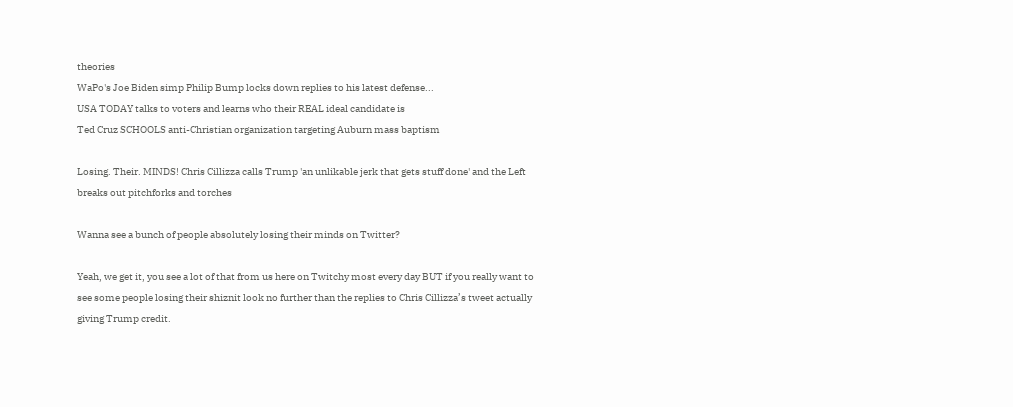theories
WaPo's Joe Biden simp Philip Bump locks down replies to his latest defense...
USA TODAY talks to voters and learns who their REAL ideal candidate is
Ted Cruz SCHOOLS anti-Christian organization targeting Auburn mass baptism

Losing. Their. MINDS! Chris Cillizza calls Trump 'an unlikable jerk that gets stuff done' and the Left breaks out pitchforks and torches

Wanna see a bunch of people absolutely losing their minds on Twitter?

Yeah, we get it, you see a lot of that from us here on Twitchy most every day BUT if you really want to see some people losing their shiznit look no further than the replies to Chris Cillizza’s tweet actually giving Trump credit.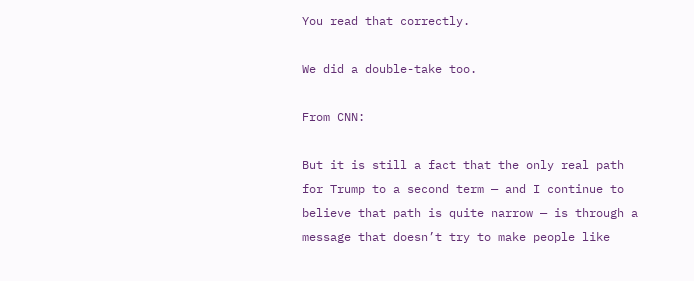You read that correctly.

We did a double-take too.

From CNN:

But it is still a fact that the only real path for Trump to a second term — and I continue to believe that path is quite narrow — is through a message that doesn’t try to make people like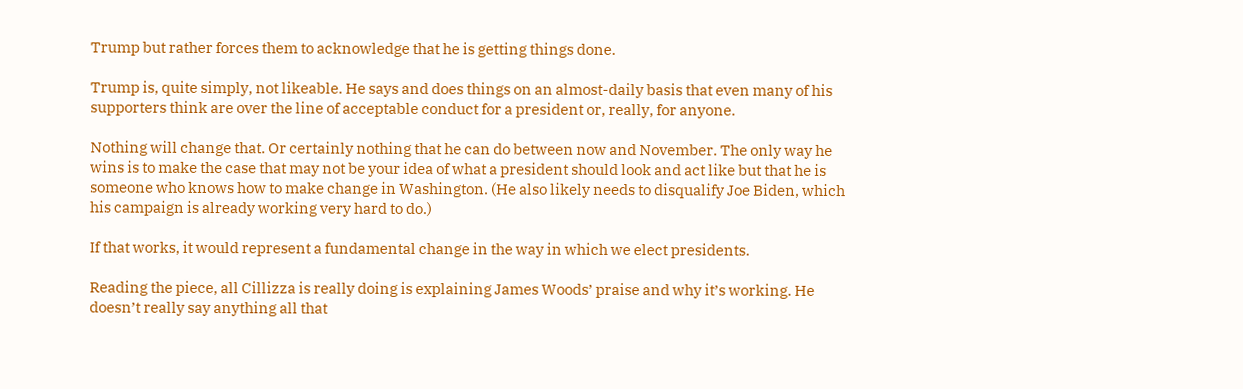Trump but rather forces them to acknowledge that he is getting things done.

Trump is, quite simply, not likeable. He says and does things on an almost-daily basis that even many of his supporters think are over the line of acceptable conduct for a president or, really, for anyone.

Nothing will change that. Or certainly nothing that he can do between now and November. The only way he wins is to make the case that may not be your idea of what a president should look and act like but that he is someone who knows how to make change in Washington. (He also likely needs to disqualify Joe Biden, which his campaign is already working very hard to do.)

If that works, it would represent a fundamental change in the way in which we elect presidents.

Reading the piece, all Cillizza is really doing is explaining James Woods’ praise and why it’s working. He doesn’t really say anything all that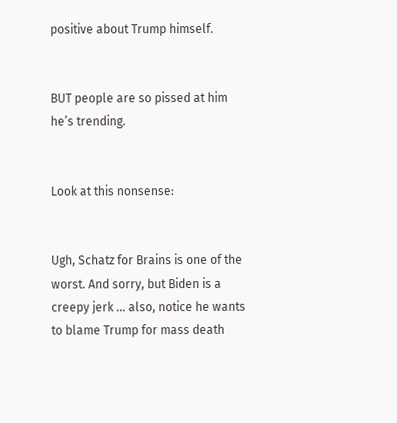positive about Trump himself.


BUT people are so pissed at him he’s trending.


Look at this nonsense:


Ugh, Schatz for Brains is one of the worst. And sorry, but Biden is a creepy jerk … also, notice he wants to blame Trump for mass death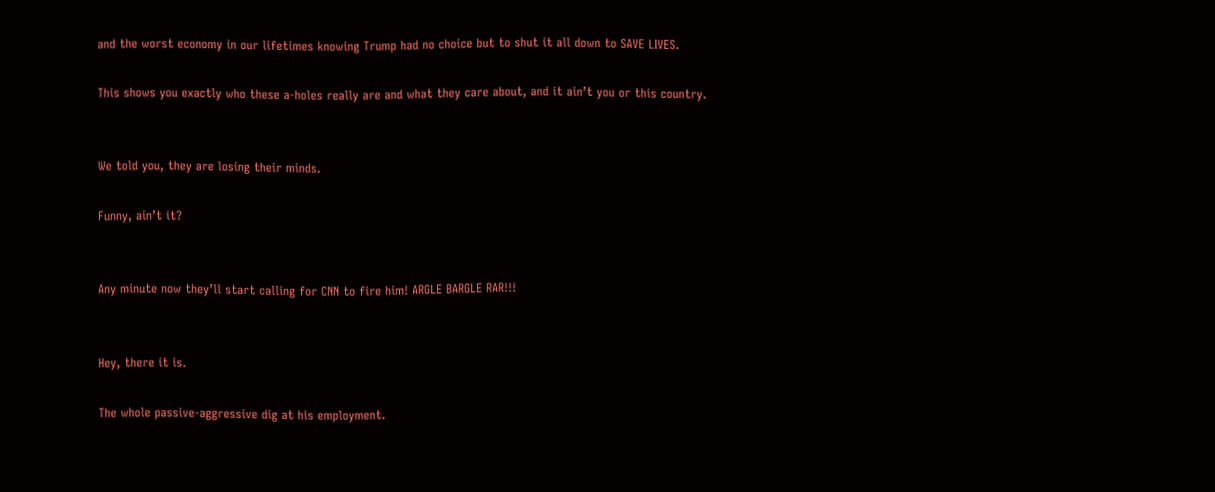and the worst economy in our lifetimes knowing Trump had no choice but to shut it all down to SAVE LIVES.

This shows you exactly who these a-holes really are and what they care about, and it ain’t you or this country.


We told you, they are losing their minds.

Funny, ain’t it?


Any minute now they’ll start calling for CNN to fire him! ARGLE BARGLE RAR!!!


Hey, there it is.

The whole passive-aggressive dig at his employment.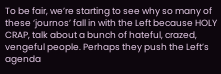To be fair, we’re starting to see why so many of these ‘journos’ fall in with the Left because HOLY CRAP, talk about a bunch of hateful, crazed, vengeful people. Perhaps they push the Left’s agenda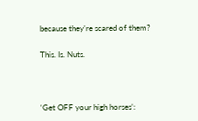because they’re scared of them?

This. Is. Nuts.



‘Get OFF your high horses’: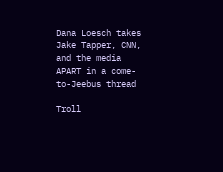Dana Loesch takes Jake Tapper, CNN, and the media APART in a come-to-Jeebus thread

Troll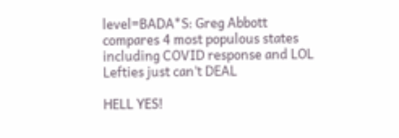level=BADA*S: Greg Abbott compares 4 most populous states including COVID response and LOL Lefties just can’t DEAL

HELL YES!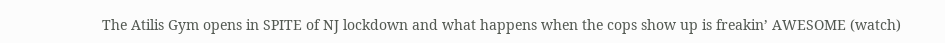The Atilis Gym opens in SPITE of NJ lockdown and what happens when the cops show up is freakin’ AWESOME (watch)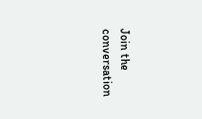Join the conversation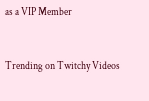as a VIP Member


Trending on Twitchy Videos